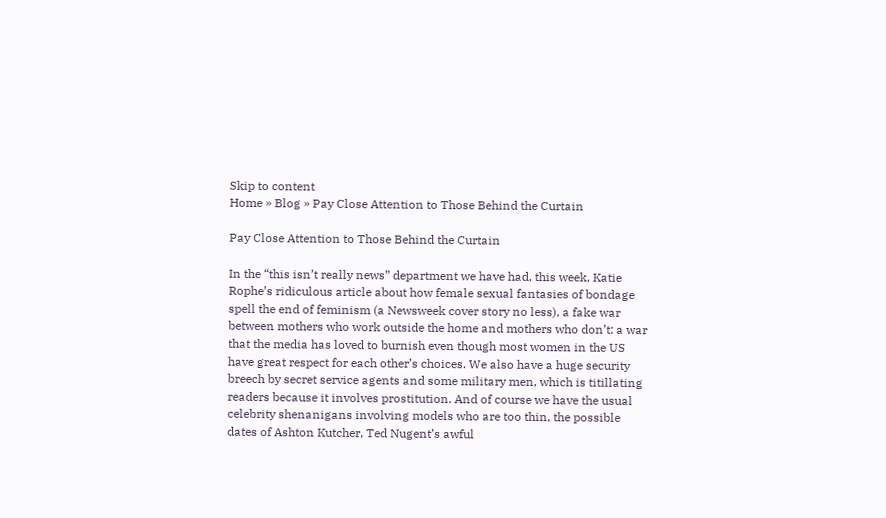Skip to content
Home » Blog » Pay Close Attention to Those Behind the Curtain

Pay Close Attention to Those Behind the Curtain

In the “this isn’t really news” department we have had, this week, Katie Rophe’s ridiculous article about how female sexual fantasies of bondage spell the end of feminism (a Newsweek cover story no less), a fake war between mothers who work outside the home and mothers who don’t: a war that the media has loved to burnish even though most women in the US have great respect for each other’s choices. We also have a huge security breech by secret service agents and some military men, which is titillating readers because it involves prostitution. And of course we have the usual celebrity shenanigans involving models who are too thin, the possible dates of Ashton Kutcher, Ted Nugent’s awful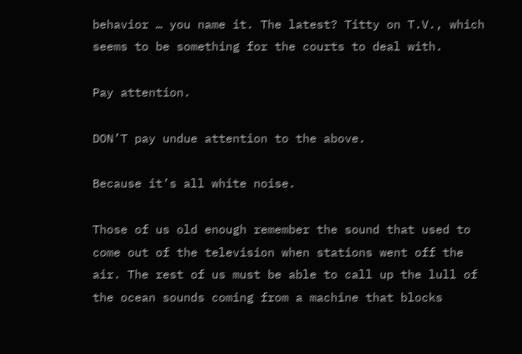behavior … you name it. The latest? Titty on T.V., which seems to be something for the courts to deal with.

Pay attention.

DON’T pay undue attention to the above.

Because it’s all white noise.

Those of us old enough remember the sound that used to come out of the television when stations went off the air. The rest of us must be able to call up the lull of the ocean sounds coming from a machine that blocks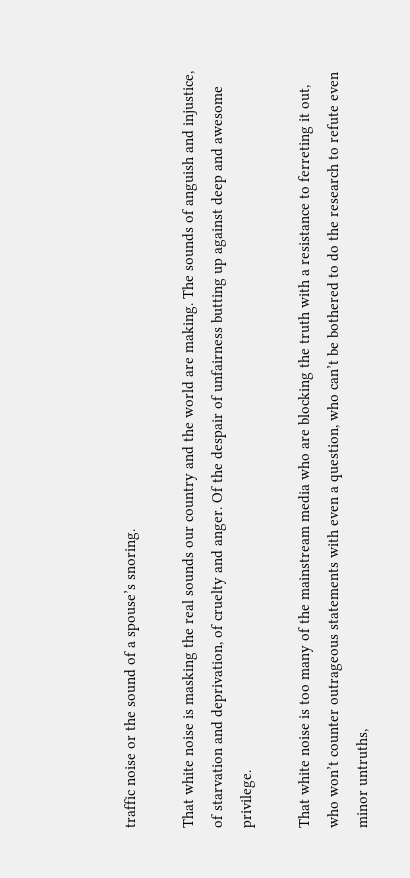traffic noise or the sound of a spouse’s snoring.

That white noise is masking the real sounds our country and the world are making. The sounds of anguish and injustice, of starvation and deprivation, of cruelty and anger. Of the despair of unfairness butting up against deep and awesome privilege.

That white noise is too many of the mainstream media who are blocking the truth with a resistance to ferreting it out, who won’t counter outrageous statements with even a question, who can’t be bothered to do the research to refute even minor untruths,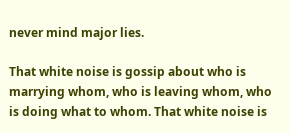never mind major lies.

That white noise is gossip about who is marrying whom, who is leaving whom, who is doing what to whom. That white noise is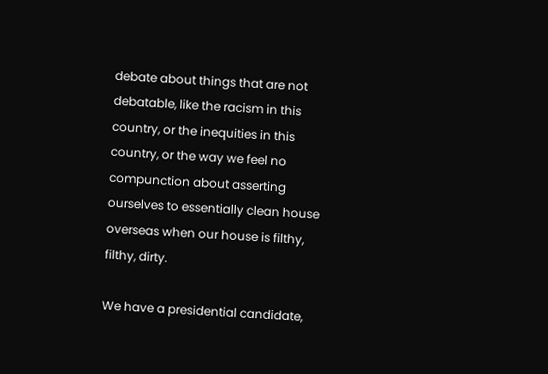debate about things that are not debatable, like the racism in this country, or the inequities in this country, or the way we feel no compunction about asserting ourselves to essentially clean house overseas when our house is filthy, filthy, dirty.

We have a presidential candidate,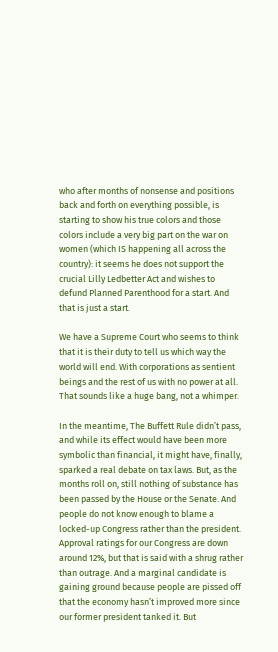who after months of nonsense and positions back and forth on everything possible, is starting to show his true colors and those colors include a very big part on the war on women (which IS happening all across the country): it seems he does not support the crucial Lilly Ledbetter Act and wishes to defund Planned Parenthood for a start. And that is just a start.

We have a Supreme Court who seems to think that it is their duty to tell us which way the world will end. With corporations as sentient beings and the rest of us with no power at all. That sounds like a huge bang, not a whimper.

In the meantime, The Buffett Rule didn’t pass, and while its effect would have been more symbolic than financial, it might have, finally, sparked a real debate on tax laws. But, as the months roll on, still nothing of substance has been passed by the House or the Senate. And people do not know enough to blame a locked-up Congress rather than the president. Approval ratings for our Congress are down around 12%, but that is said with a shrug rather than outrage. And a marginal candidate is gaining ground because people are pissed off that the economy hasn’t improved more since our former president tanked it. But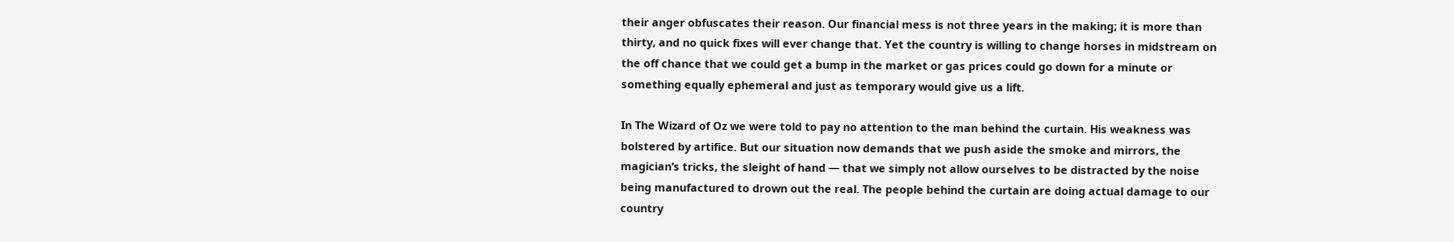their anger obfuscates their reason. Our financial mess is not three years in the making; it is more than thirty, and no quick fixes will ever change that. Yet the country is willing to change horses in midstream on the off chance that we could get a bump in the market or gas prices could go down for a minute or something equally ephemeral and just as temporary would give us a lift.

In The Wizard of Oz we were told to pay no attention to the man behind the curtain. His weakness was bolstered by artifice. But our situation now demands that we push aside the smoke and mirrors, the magician’s tricks, the sleight of hand — that we simply not allow ourselves to be distracted by the noise being manufactured to drown out the real. The people behind the curtain are doing actual damage to our country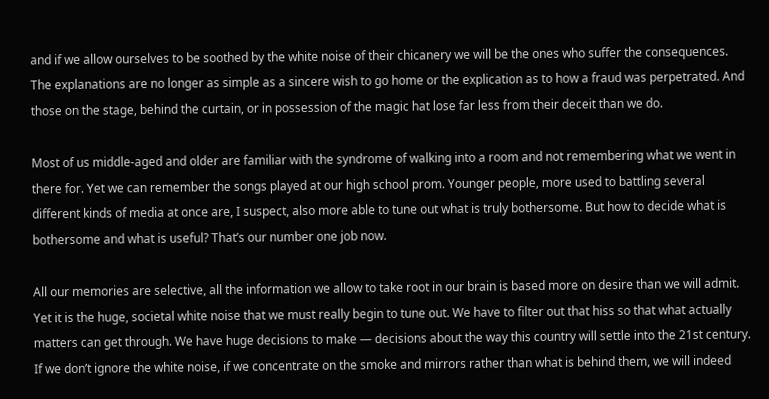and if we allow ourselves to be soothed by the white noise of their chicanery we will be the ones who suffer the consequences. The explanations are no longer as simple as a sincere wish to go home or the explication as to how a fraud was perpetrated. And those on the stage, behind the curtain, or in possession of the magic hat lose far less from their deceit than we do.

Most of us middle-aged and older are familiar with the syndrome of walking into a room and not remembering what we went in there for. Yet we can remember the songs played at our high school prom. Younger people, more used to battling several different kinds of media at once are, I suspect, also more able to tune out what is truly bothersome. But how to decide what is bothersome and what is useful? That’s our number one job now.

All our memories are selective, all the information we allow to take root in our brain is based more on desire than we will admit. Yet it is the huge, societal white noise that we must really begin to tune out. We have to filter out that hiss so that what actually matters can get through. We have huge decisions to make — decisions about the way this country will settle into the 21st century. If we don’t ignore the white noise, if we concentrate on the smoke and mirrors rather than what is behind them, we will indeed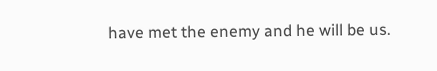have met the enemy and he will be us.